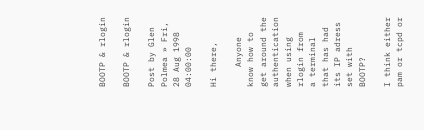BOOTP & rlogin

BOOTP & rlogin

Post by Glen Polmea » Fri, 28 Aug 1998 04:00:00

Hi there,

    Anyone know how to get around the authentication when using rlogin from
a terminal that has had its IP adress set with BOOTP?

I think either pam or tcpd or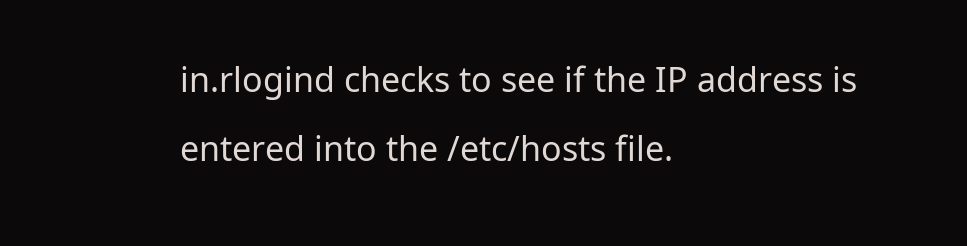in.rlogind checks to see if the IP address is
entered into the /etc/hosts file.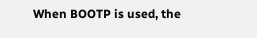When BOOTP is used, the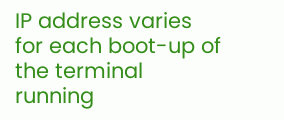IP address varies
for each boot-up of the terminal running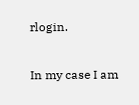rlogin.

In my case I am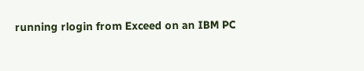running rlogin from Exceed on an IBM PC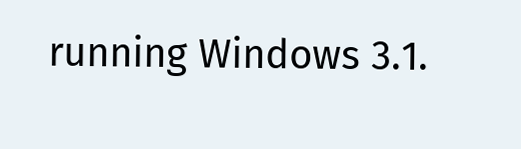running Windows 3.1.